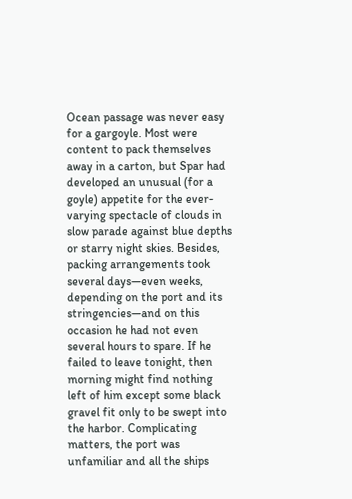Ocean passage was never easy for a gargoyle. Most were content to pack themselves away in a carton, but Spar had developed an unusual (for a goyle) appetite for the ever-varying spectacle of clouds in slow parade against blue depths or starry night skies. Besides, packing arrangements took several days—even weeks, depending on the port and its stringencies—and on this occasion he had not even several hours to spare. If he failed to leave tonight, then morning might find nothing left of him except some black gravel fit only to be swept into the harbor. Complicating matters, the port was unfamiliar and all the ships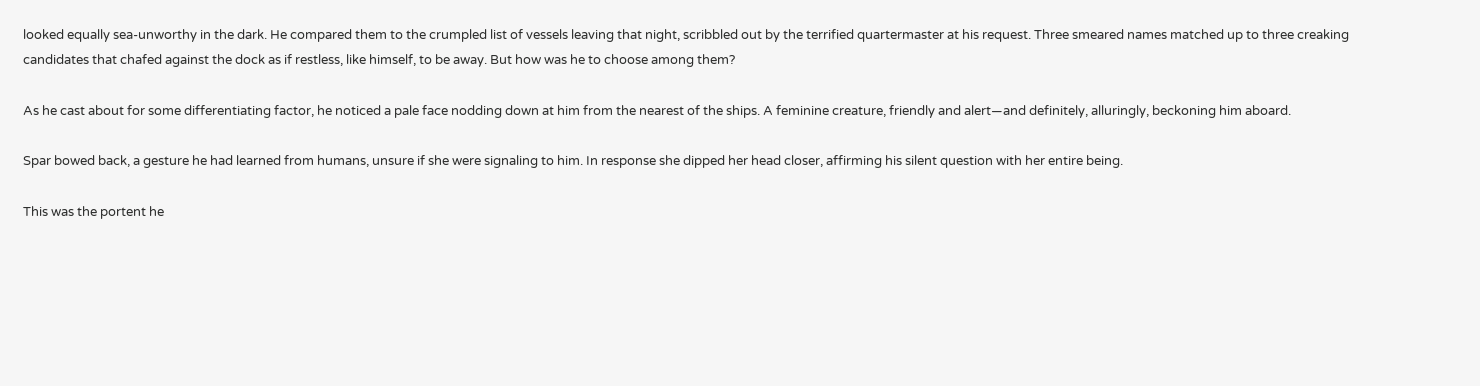looked equally sea-unworthy in the dark. He compared them to the crumpled list of vessels leaving that night, scribbled out by the terrified quartermaster at his request. Three smeared names matched up to three creaking candidates that chafed against the dock as if restless, like himself, to be away. But how was he to choose among them?

As he cast about for some differentiating factor, he noticed a pale face nodding down at him from the nearest of the ships. A feminine creature, friendly and alert—and definitely, alluringly, beckoning him aboard.

Spar bowed back, a gesture he had learned from humans, unsure if she were signaling to him. In response she dipped her head closer, affirming his silent question with her entire being.

This was the portent he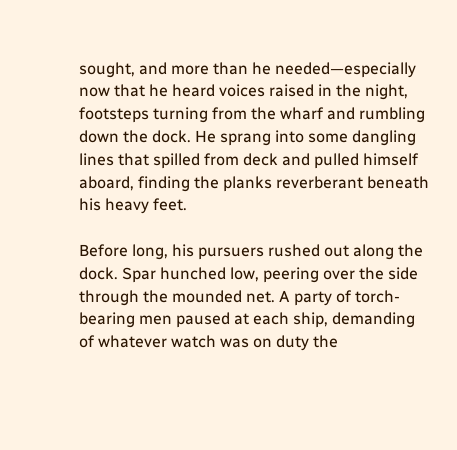sought, and more than he needed—especially now that he heard voices raised in the night, footsteps turning from the wharf and rumbling down the dock. He sprang into some dangling lines that spilled from deck and pulled himself aboard, finding the planks reverberant beneath his heavy feet.

Before long, his pursuers rushed out along the dock. Spar hunched low, peering over the side through the mounded net. A party of torch-bearing men paused at each ship, demanding of whatever watch was on duty the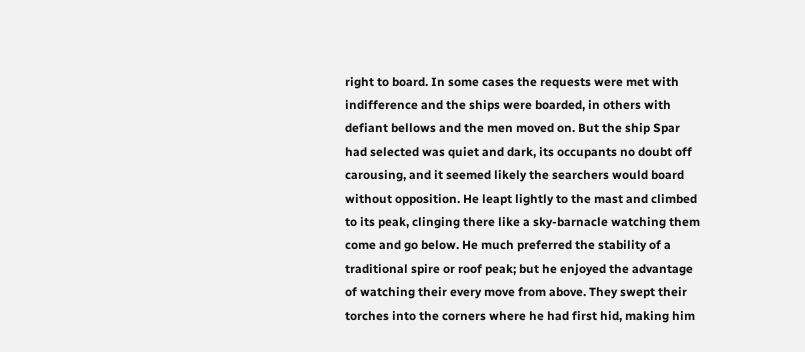right to board. In some cases the requests were met with indifference and the ships were boarded, in others with defiant bellows and the men moved on. But the ship Spar had selected was quiet and dark, its occupants no doubt off carousing, and it seemed likely the searchers would board without opposition. He leapt lightly to the mast and climbed to its peak, clinging there like a sky-barnacle watching them come and go below. He much preferred the stability of a traditional spire or roof peak; but he enjoyed the advantage of watching their every move from above. They swept their torches into the corners where he had first hid, making him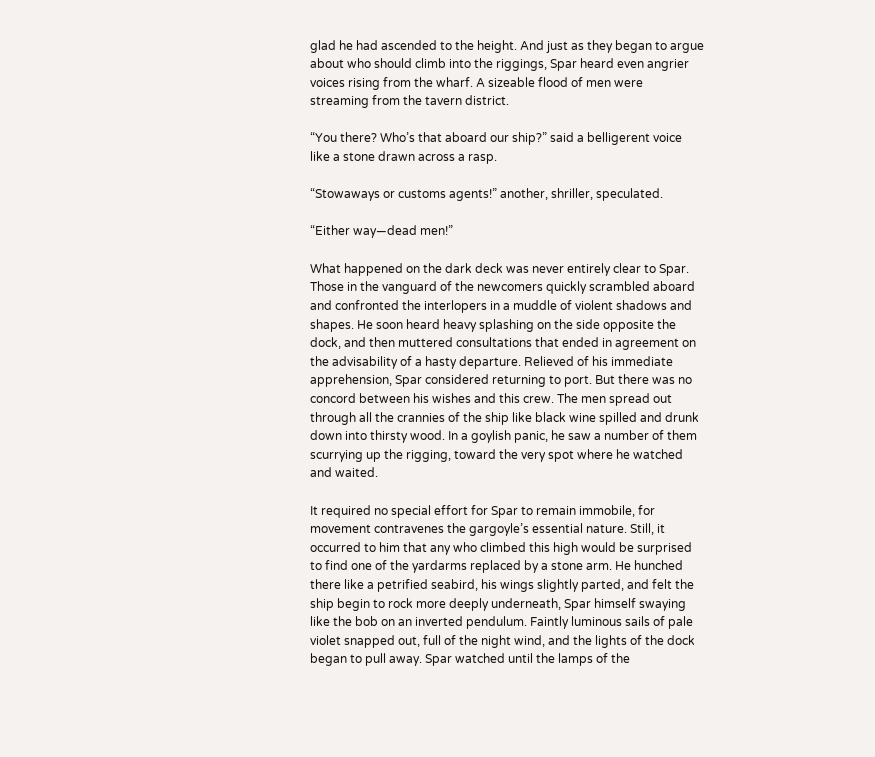glad he had ascended to the height. And just as they began to argue about who should climb into the riggings, Spar heard even angrier voices rising from the wharf. A sizeable flood of men were streaming from the tavern district.

“You there? Who’s that aboard our ship?” said a belligerent voice like a stone drawn across a rasp.

“Stowaways or customs agents!” another, shriller, speculated.

“Either way—dead men!”

What happened on the dark deck was never entirely clear to Spar. Those in the vanguard of the newcomers quickly scrambled aboard and confronted the interlopers in a muddle of violent shadows and shapes. He soon heard heavy splashing on the side opposite the dock, and then muttered consultations that ended in agreement on the advisability of a hasty departure. Relieved of his immediate apprehension, Spar considered returning to port. But there was no concord between his wishes and this crew. The men spread out through all the crannies of the ship like black wine spilled and drunk down into thirsty wood. In a goylish panic, he saw a number of them scurrying up the rigging, toward the very spot where he watched and waited.

It required no special effort for Spar to remain immobile, for movement contravenes the gargoyle’s essential nature. Still, it occurred to him that any who climbed this high would be surprised to find one of the yardarms replaced by a stone arm. He hunched there like a petrified seabird, his wings slightly parted, and felt the ship begin to rock more deeply underneath, Spar himself swaying like the bob on an inverted pendulum. Faintly luminous sails of pale violet snapped out, full of the night wind, and the lights of the dock began to pull away. Spar watched until the lamps of the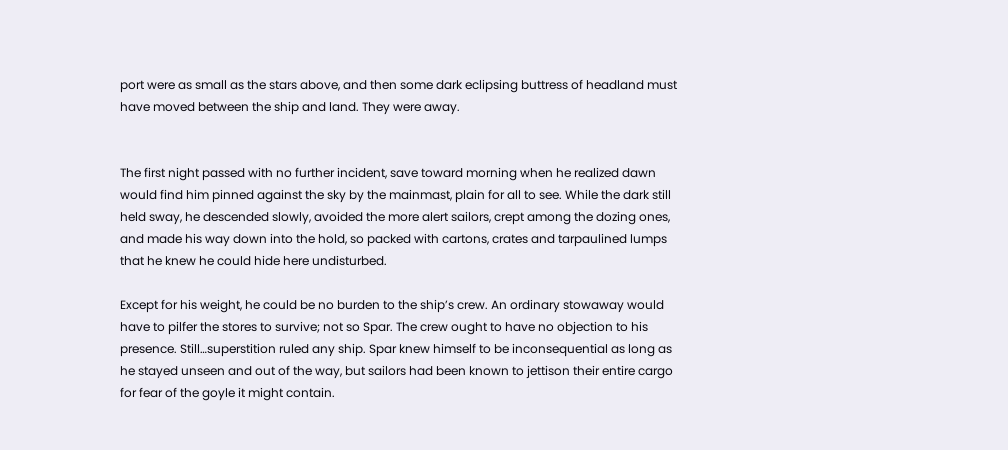port were as small as the stars above, and then some dark eclipsing buttress of headland must have moved between the ship and land. They were away.


The first night passed with no further incident, save toward morning when he realized dawn would find him pinned against the sky by the mainmast, plain for all to see. While the dark still held sway, he descended slowly, avoided the more alert sailors, crept among the dozing ones, and made his way down into the hold, so packed with cartons, crates and tarpaulined lumps that he knew he could hide here undisturbed.

Except for his weight, he could be no burden to the ship’s crew. An ordinary stowaway would have to pilfer the stores to survive; not so Spar. The crew ought to have no objection to his presence. Still…superstition ruled any ship. Spar knew himself to be inconsequential as long as he stayed unseen and out of the way, but sailors had been known to jettison their entire cargo for fear of the goyle it might contain.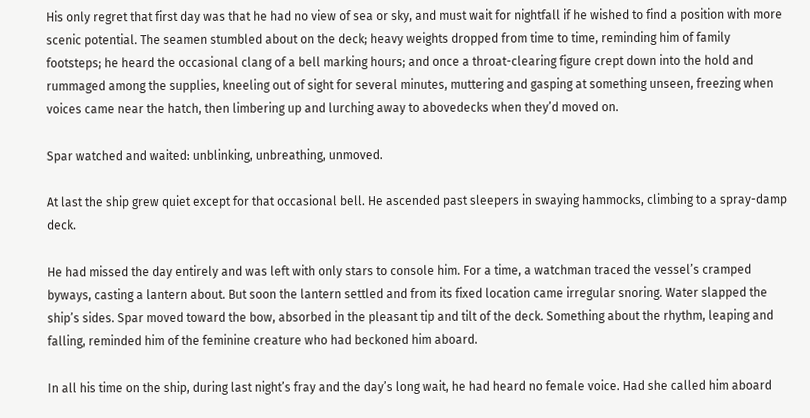His only regret that first day was that he had no view of sea or sky, and must wait for nightfall if he wished to find a position with more scenic potential. The seamen stumbled about on the deck; heavy weights dropped from time to time, reminding him of family footsteps; he heard the occasional clang of a bell marking hours; and once a throat-clearing figure crept down into the hold and rummaged among the supplies, kneeling out of sight for several minutes, muttering and gasping at something unseen, freezing when voices came near the hatch, then limbering up and lurching away to abovedecks when they’d moved on.

Spar watched and waited: unblinking, unbreathing, unmoved.

At last the ship grew quiet except for that occasional bell. He ascended past sleepers in swaying hammocks, climbing to a spray-damp deck.

He had missed the day entirely and was left with only stars to console him. For a time, a watchman traced the vessel’s cramped byways, casting a lantern about. But soon the lantern settled and from its fixed location came irregular snoring. Water slapped the ship’s sides. Spar moved toward the bow, absorbed in the pleasant tip and tilt of the deck. Something about the rhythm, leaping and falling, reminded him of the feminine creature who had beckoned him aboard.

In all his time on the ship, during last night’s fray and the day’s long wait, he had heard no female voice. Had she called him aboard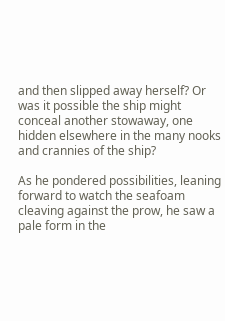and then slipped away herself? Or was it possible the ship might conceal another stowaway, one hidden elsewhere in the many nooks and crannies of the ship?

As he pondered possibilities, leaning forward to watch the seafoam cleaving against the prow, he saw a pale form in the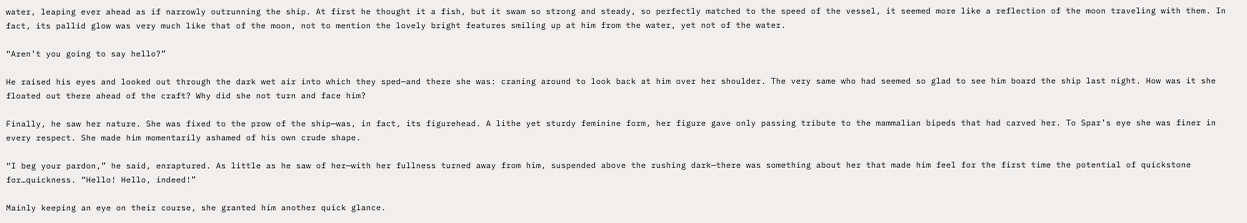water, leaping ever ahead as if narrowly outrunning the ship. At first he thought it a fish, but it swam so strong and steady, so perfectly matched to the speed of the vessel, it seemed more like a reflection of the moon traveling with them. In fact, its pallid glow was very much like that of the moon, not to mention the lovely bright features smiling up at him from the water, yet not of the water.

“Aren’t you going to say hello?”

He raised his eyes and looked out through the dark wet air into which they sped—and there she was: craning around to look back at him over her shoulder. The very same who had seemed so glad to see him board the ship last night. How was it she floated out there ahead of the craft? Why did she not turn and face him?

Finally, he saw her nature. She was fixed to the prow of the ship—was, in fact, its figurehead. A lithe yet sturdy feminine form, her figure gave only passing tribute to the mammalian bipeds that had carved her. To Spar’s eye she was finer in every respect. She made him momentarily ashamed of his own crude shape.

“I beg your pardon,” he said, enraptured. As little as he saw of her—with her fullness turned away from him, suspended above the rushing dark—there was something about her that made him feel for the first time the potential of quickstone for…quickness. “Hello! Hello, indeed!”

Mainly keeping an eye on their course, she granted him another quick glance.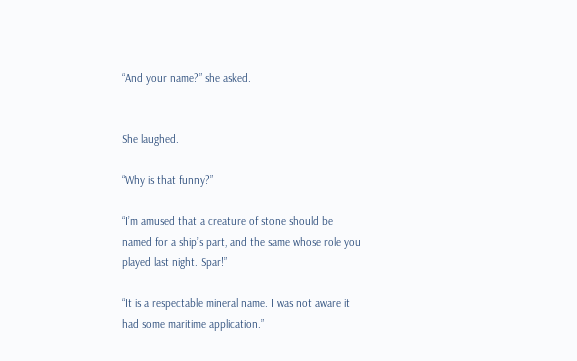“And your name?” she asked.


She laughed.

“Why is that funny?”

“I’m amused that a creature of stone should be named for a ship’s part, and the same whose role you played last night. Spar!”

“It is a respectable mineral name. I was not aware it had some maritime application.”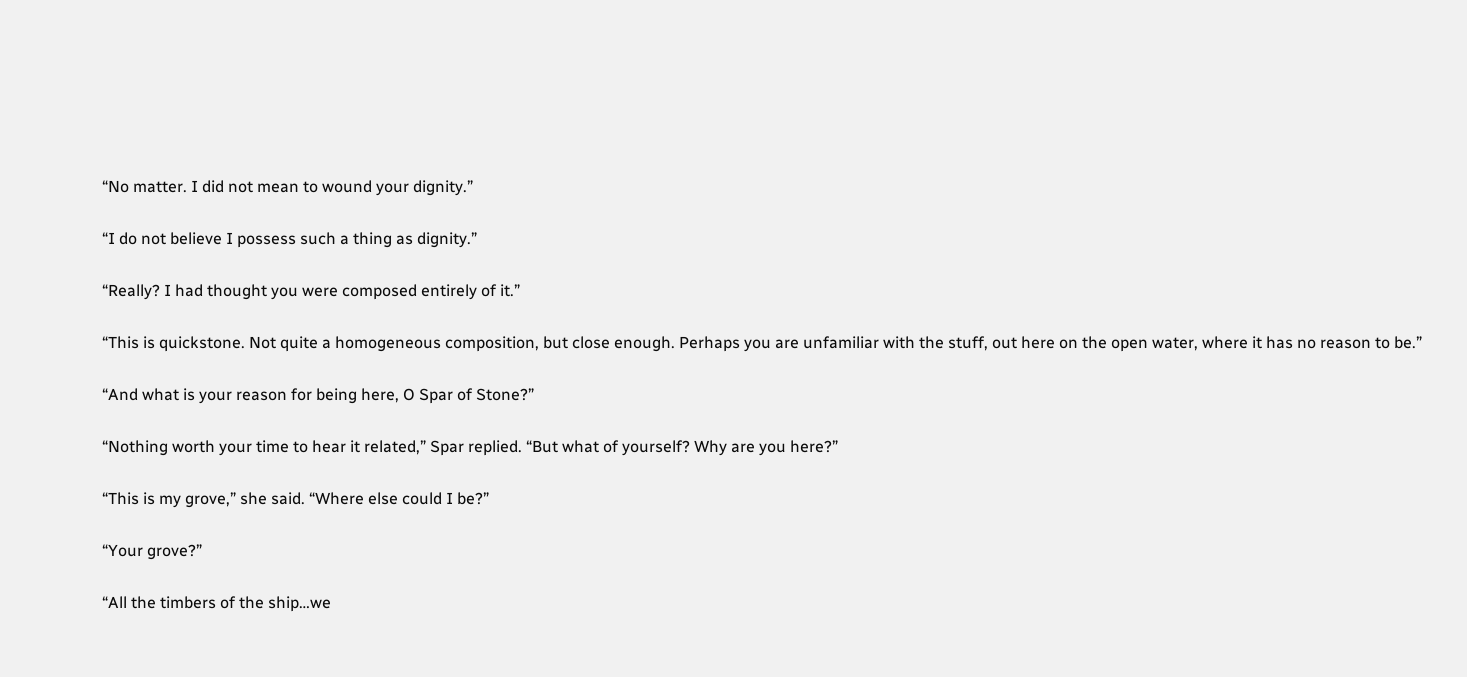“No matter. I did not mean to wound your dignity.”

“I do not believe I possess such a thing as dignity.”

“Really? I had thought you were composed entirely of it.”

“This is quickstone. Not quite a homogeneous composition, but close enough. Perhaps you are unfamiliar with the stuff, out here on the open water, where it has no reason to be.”

“And what is your reason for being here, O Spar of Stone?”

“Nothing worth your time to hear it related,” Spar replied. “But what of yourself? Why are you here?”

“This is my grove,” she said. “Where else could I be?”

“Your grove?”

“All the timbers of the ship…we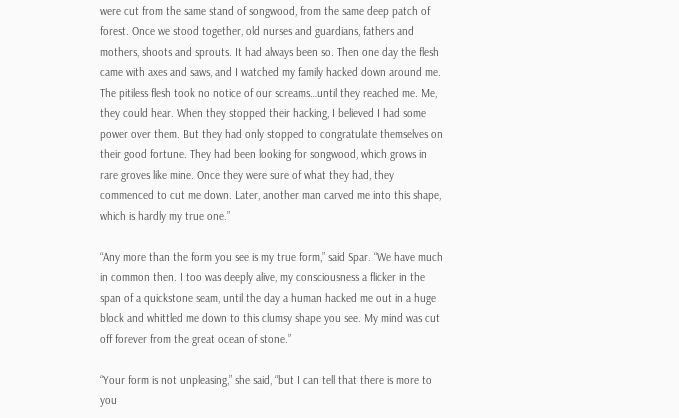were cut from the same stand of songwood, from the same deep patch of forest. Once we stood together, old nurses and guardians, fathers and mothers, shoots and sprouts. It had always been so. Then one day the flesh came with axes and saws, and I watched my family hacked down around me. The pitiless flesh took no notice of our screams…until they reached me. Me, they could hear. When they stopped their hacking, I believed I had some power over them. But they had only stopped to congratulate themselves on their good fortune. They had been looking for songwood, which grows in rare groves like mine. Once they were sure of what they had, they commenced to cut me down. Later, another man carved me into this shape, which is hardly my true one.”

“Any more than the form you see is my true form,” said Spar. “We have much in common then. I too was deeply alive, my consciousness a flicker in the span of a quickstone seam, until the day a human hacked me out in a huge block and whittled me down to this clumsy shape you see. My mind was cut off forever from the great ocean of stone.”

“Your form is not unpleasing,” she said, “but I can tell that there is more to you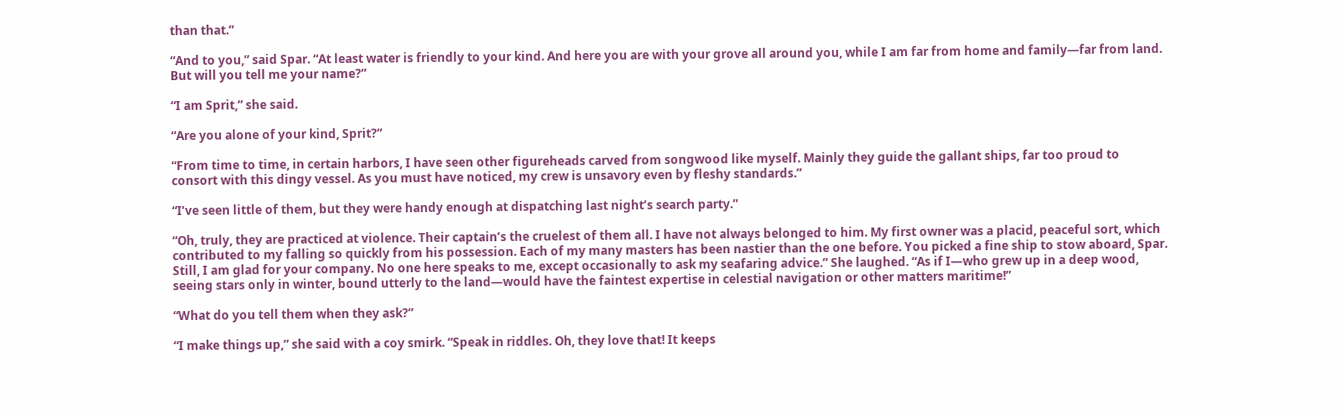than that.”

“And to you,” said Spar. “At least water is friendly to your kind. And here you are with your grove all around you, while I am far from home and family—far from land. But will you tell me your name?”

“I am Sprit,” she said.

“Are you alone of your kind, Sprit?”

“From time to time, in certain harbors, I have seen other figureheads carved from songwood like myself. Mainly they guide the gallant ships, far too proud to consort with this dingy vessel. As you must have noticed, my crew is unsavory even by fleshy standards.”

“I’ve seen little of them, but they were handy enough at dispatching last night’s search party.”

“Oh, truly, they are practiced at violence. Their captain’s the cruelest of them all. I have not always belonged to him. My first owner was a placid, peaceful sort, which contributed to my falling so quickly from his possession. Each of my many masters has been nastier than the one before. You picked a fine ship to stow aboard, Spar. Still, I am glad for your company. No one here speaks to me, except occasionally to ask my seafaring advice.” She laughed. “As if I—who grew up in a deep wood, seeing stars only in winter, bound utterly to the land—would have the faintest expertise in celestial navigation or other matters maritime!”

“What do you tell them when they ask?”

“I make things up,” she said with a coy smirk. “Speak in riddles. Oh, they love that! It keeps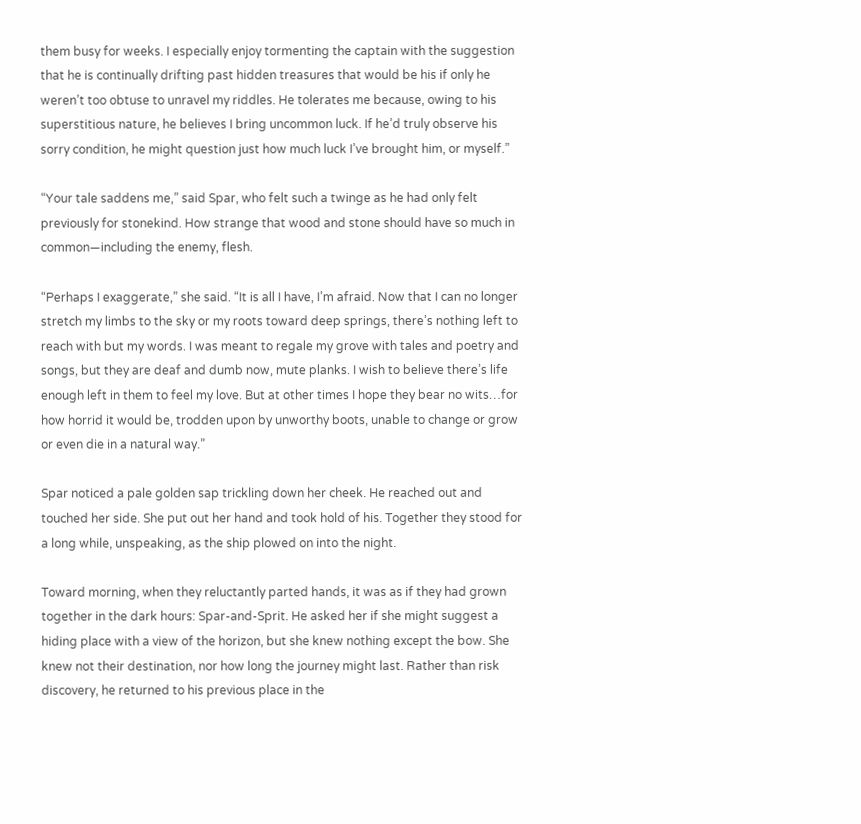them busy for weeks. I especially enjoy tormenting the captain with the suggestion that he is continually drifting past hidden treasures that would be his if only he weren’t too obtuse to unravel my riddles. He tolerates me because, owing to his superstitious nature, he believes I bring uncommon luck. If he’d truly observe his sorry condition, he might question just how much luck I’ve brought him, or myself.”

“Your tale saddens me,” said Spar, who felt such a twinge as he had only felt previously for stonekind. How strange that wood and stone should have so much in common—including the enemy, flesh.

“Perhaps I exaggerate,” she said. “It is all I have, I’m afraid. Now that I can no longer stretch my limbs to the sky or my roots toward deep springs, there’s nothing left to reach with but my words. I was meant to regale my grove with tales and poetry and songs, but they are deaf and dumb now, mute planks. I wish to believe there’s life enough left in them to feel my love. But at other times I hope they bear no wits…for how horrid it would be, trodden upon by unworthy boots, unable to change or grow or even die in a natural way.”

Spar noticed a pale golden sap trickling down her cheek. He reached out and touched her side. She put out her hand and took hold of his. Together they stood for a long while, unspeaking, as the ship plowed on into the night.

Toward morning, when they reluctantly parted hands, it was as if they had grown together in the dark hours: Spar-and-Sprit. He asked her if she might suggest a hiding place with a view of the horizon, but she knew nothing except the bow. She knew not their destination, nor how long the journey might last. Rather than risk discovery, he returned to his previous place in the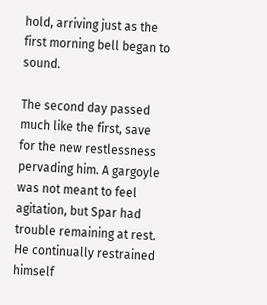hold, arriving just as the first morning bell began to sound.

The second day passed much like the first, save for the new restlessness pervading him. A gargoyle was not meant to feel agitation, but Spar had trouble remaining at rest. He continually restrained himself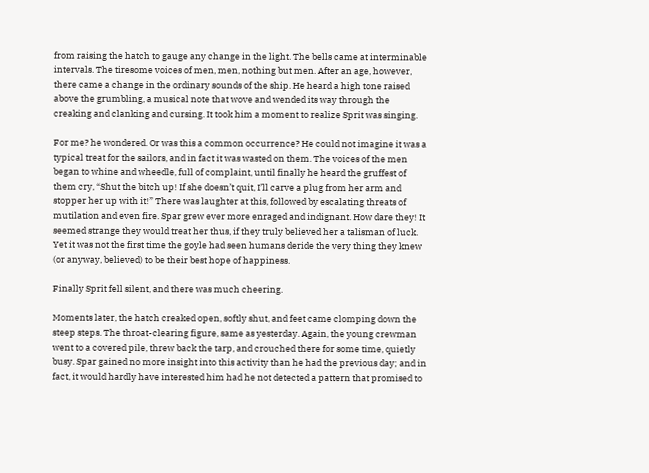from raising the hatch to gauge any change in the light. The bells came at interminable intervals. The tiresome voices of men, men, nothing but men. After an age, however, there came a change in the ordinary sounds of the ship. He heard a high tone raised above the grumbling, a musical note that wove and wended its way through the creaking and clanking and cursing. It took him a moment to realize Sprit was singing.

For me? he wondered. Or was this a common occurrence? He could not imagine it was a typical treat for the sailors, and in fact it was wasted on them. The voices of the men began to whine and wheedle, full of complaint, until finally he heard the gruffest of them cry, “Shut the bitch up! If she doesn’t quit, I’ll carve a plug from her arm and stopper her up with it!” There was laughter at this, followed by escalating threats of mutilation and even fire. Spar grew ever more enraged and indignant. How dare they! It seemed strange they would treat her thus, if they truly believed her a talisman of luck. Yet it was not the first time the goyle had seen humans deride the very thing they knew (or anyway, believed) to be their best hope of happiness.

Finally Sprit fell silent, and there was much cheering.

Moments later, the hatch creaked open, softly shut, and feet came clomping down the steep steps. The throat-clearing figure, same as yesterday. Again, the young crewman went to a covered pile, threw back the tarp, and crouched there for some time, quietly busy. Spar gained no more insight into this activity than he had the previous day; and in fact, it would hardly have interested him had he not detected a pattern that promised to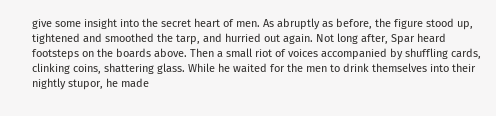give some insight into the secret heart of men. As abruptly as before, the figure stood up, tightened and smoothed the tarp, and hurried out again. Not long after, Spar heard footsteps on the boards above. Then a small riot of voices accompanied by shuffling cards, clinking coins, shattering glass. While he waited for the men to drink themselves into their nightly stupor, he made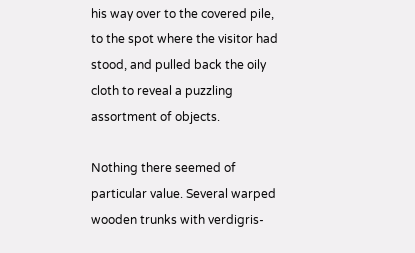his way over to the covered pile, to the spot where the visitor had stood, and pulled back the oily cloth to reveal a puzzling assortment of objects.

Nothing there seemed of particular value. Several warped wooden trunks with verdigris-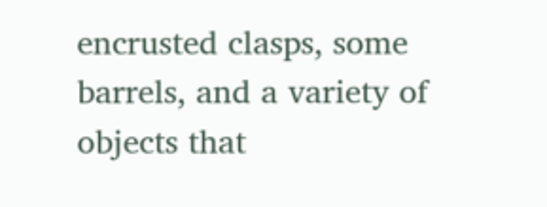encrusted clasps, some barrels, and a variety of objects that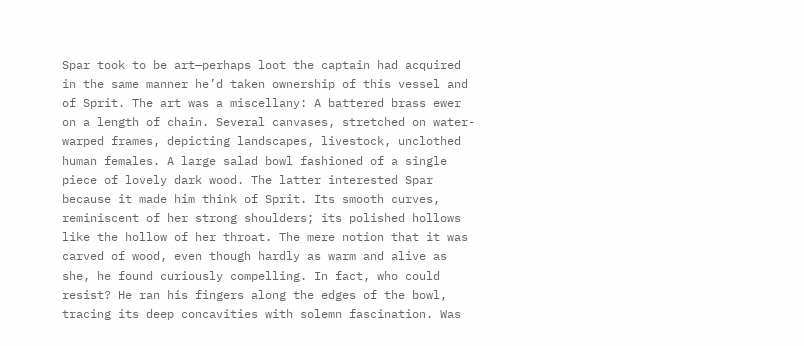Spar took to be art—perhaps loot the captain had acquired in the same manner he’d taken ownership of this vessel and of Sprit. The art was a miscellany: A battered brass ewer on a length of chain. Several canvases, stretched on water-warped frames, depicting landscapes, livestock, unclothed human females. A large salad bowl fashioned of a single piece of lovely dark wood. The latter interested Spar because it made him think of Sprit. Its smooth curves, reminiscent of her strong shoulders; its polished hollows like the hollow of her throat. The mere notion that it was carved of wood, even though hardly as warm and alive as she, he found curiously compelling. In fact, who could resist? He ran his fingers along the edges of the bowl, tracing its deep concavities with solemn fascination. Was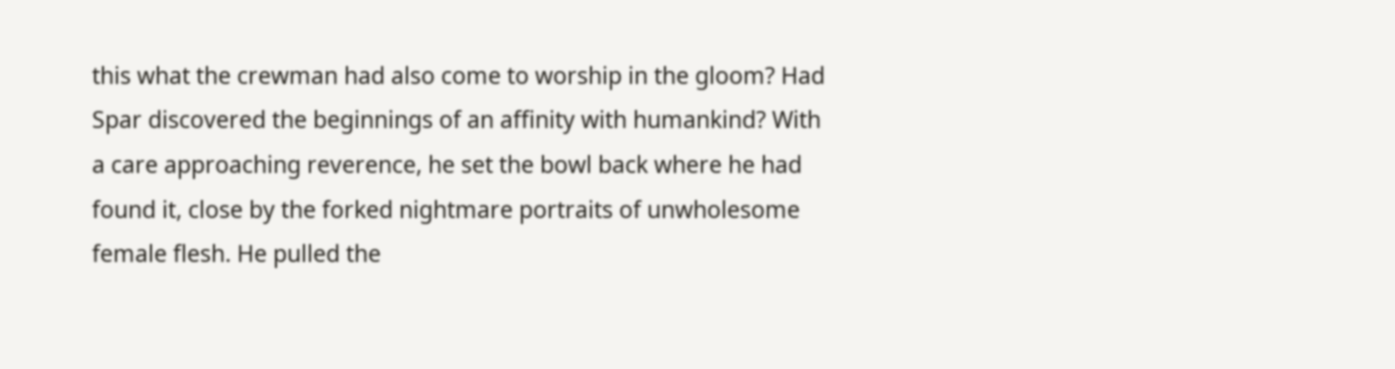this what the crewman had also come to worship in the gloom? Had Spar discovered the beginnings of an affinity with humankind? With a care approaching reverence, he set the bowl back where he had found it, close by the forked nightmare portraits of unwholesome female flesh. He pulled the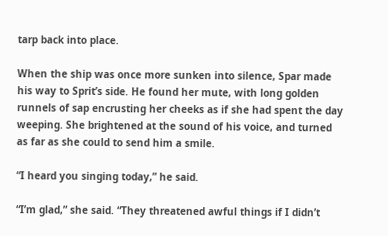tarp back into place.

When the ship was once more sunken into silence, Spar made his way to Sprit’s side. He found her mute, with long golden runnels of sap encrusting her cheeks as if she had spent the day weeping. She brightened at the sound of his voice, and turned as far as she could to send him a smile.

“I heard you singing today,” he said.

“I’m glad,” she said. “They threatened awful things if I didn’t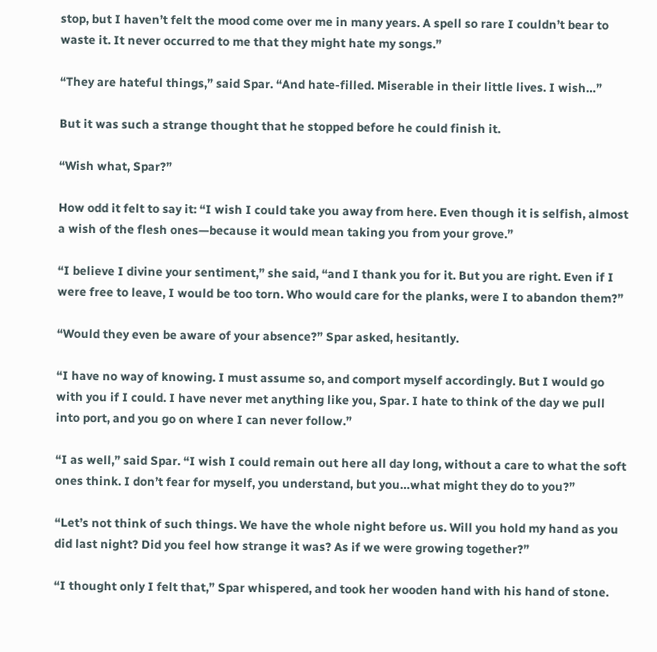stop, but I haven’t felt the mood come over me in many years. A spell so rare I couldn’t bear to waste it. It never occurred to me that they might hate my songs.”

“They are hateful things,” said Spar. “And hate-filled. Miserable in their little lives. I wish…”

But it was such a strange thought that he stopped before he could finish it.

“Wish what, Spar?”

How odd it felt to say it: “I wish I could take you away from here. Even though it is selfish, almost a wish of the flesh ones—because it would mean taking you from your grove.”

“I believe I divine your sentiment,” she said, “and I thank you for it. But you are right. Even if I were free to leave, I would be too torn. Who would care for the planks, were I to abandon them?”

“Would they even be aware of your absence?” Spar asked, hesitantly.

“I have no way of knowing. I must assume so, and comport myself accordingly. But I would go with you if I could. I have never met anything like you, Spar. I hate to think of the day we pull into port, and you go on where I can never follow.”

“I as well,” said Spar. “I wish I could remain out here all day long, without a care to what the soft ones think. I don’t fear for myself, you understand, but you…what might they do to you?”

“Let’s not think of such things. We have the whole night before us. Will you hold my hand as you did last night? Did you feel how strange it was? As if we were growing together?”

“I thought only I felt that,” Spar whispered, and took her wooden hand with his hand of stone.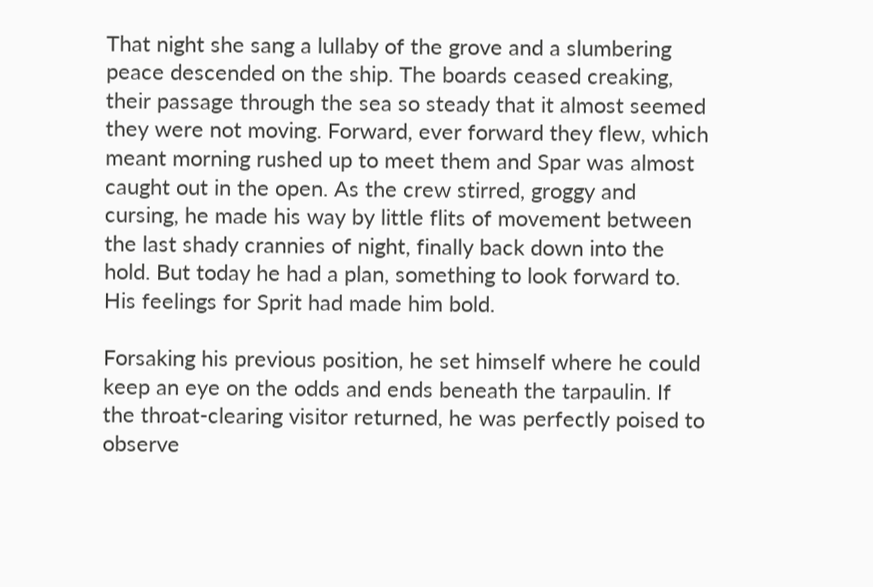That night she sang a lullaby of the grove and a slumbering peace descended on the ship. The boards ceased creaking, their passage through the sea so steady that it almost seemed they were not moving. Forward, ever forward they flew, which meant morning rushed up to meet them and Spar was almost caught out in the open. As the crew stirred, groggy and cursing, he made his way by little flits of movement between the last shady crannies of night, finally back down into the hold. But today he had a plan, something to look forward to. His feelings for Sprit had made him bold.

Forsaking his previous position, he set himself where he could keep an eye on the odds and ends beneath the tarpaulin. If the throat-clearing visitor returned, he was perfectly poised to observe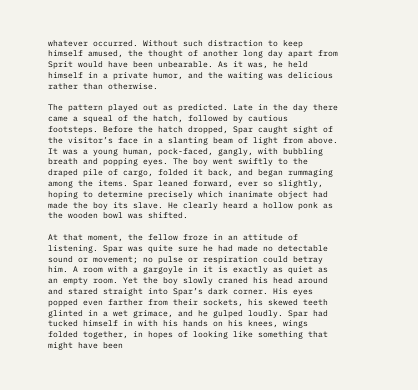whatever occurred. Without such distraction to keep himself amused, the thought of another long day apart from Sprit would have been unbearable. As it was, he held himself in a private humor, and the waiting was delicious rather than otherwise.

The pattern played out as predicted. Late in the day there came a squeal of the hatch, followed by cautious footsteps. Before the hatch dropped, Spar caught sight of the visitor’s face in a slanting beam of light from above. It was a young human, pock-faced, gangly, with bubbling breath and popping eyes. The boy went swiftly to the draped pile of cargo, folded it back, and began rummaging among the items. Spar leaned forward, ever so slightly, hoping to determine precisely which inanimate object had made the boy its slave. He clearly heard a hollow ponk as the wooden bowl was shifted.

At that moment, the fellow froze in an attitude of listening. Spar was quite sure he had made no detectable sound or movement; no pulse or respiration could betray him. A room with a gargoyle in it is exactly as quiet as an empty room. Yet the boy slowly craned his head around and stared straight into Spar’s dark corner. His eyes popped even farther from their sockets, his skewed teeth glinted in a wet grimace, and he gulped loudly. Spar had tucked himself in with his hands on his knees, wings folded together, in hopes of looking like something that might have been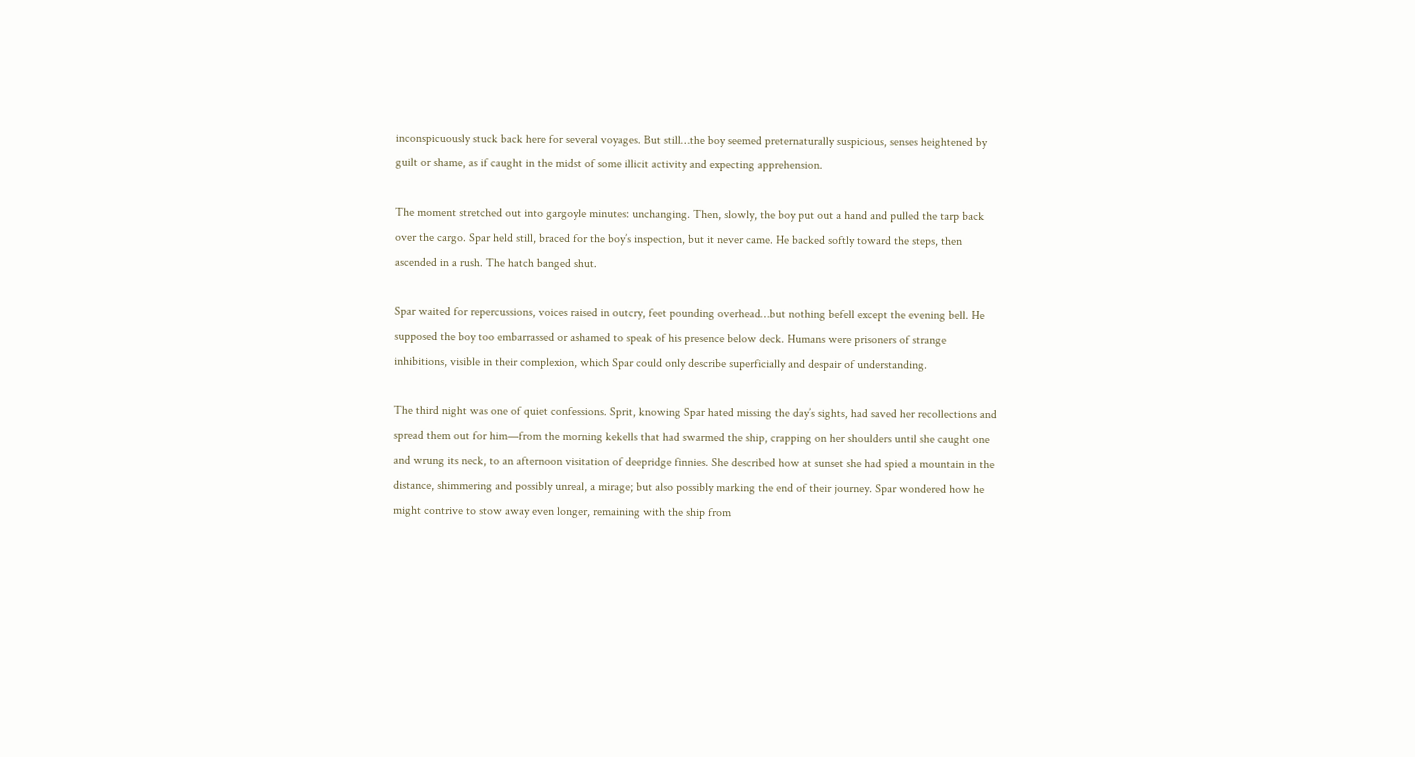inconspicuously stuck back here for several voyages. But still…the boy seemed preternaturally suspicious, senses heightened by guilt or shame, as if caught in the midst of some illicit activity and expecting apprehension.

The moment stretched out into gargoyle minutes: unchanging. Then, slowly, the boy put out a hand and pulled the tarp back over the cargo. Spar held still, braced for the boy’s inspection, but it never came. He backed softly toward the steps, then ascended in a rush. The hatch banged shut.

Spar waited for repercussions, voices raised in outcry, feet pounding overhead…but nothing befell except the evening bell. He supposed the boy too embarrassed or ashamed to speak of his presence below deck. Humans were prisoners of strange inhibitions, visible in their complexion, which Spar could only describe superficially and despair of understanding.

The third night was one of quiet confessions. Sprit, knowing Spar hated missing the day’s sights, had saved her recollections and spread them out for him—from the morning kekells that had swarmed the ship, crapping on her shoulders until she caught one and wrung its neck, to an afternoon visitation of deepridge finnies. She described how at sunset she had spied a mountain in the distance, shimmering and possibly unreal, a mirage; but also possibly marking the end of their journey. Spar wondered how he might contrive to stow away even longer, remaining with the ship from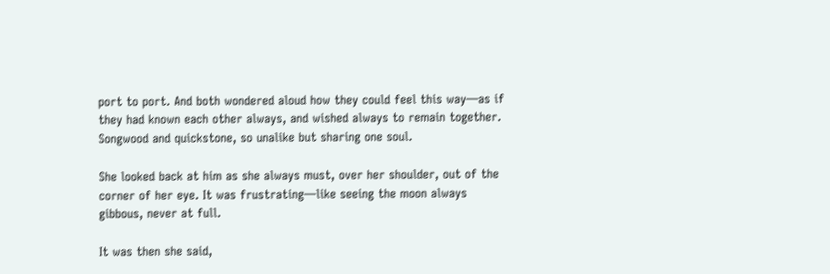port to port. And both wondered aloud how they could feel this way—as if they had known each other always, and wished always to remain together. Songwood and quickstone, so unalike but sharing one soul.

She looked back at him as she always must, over her shoulder, out of the corner of her eye. It was frustrating—like seeing the moon always gibbous, never at full.

It was then she said,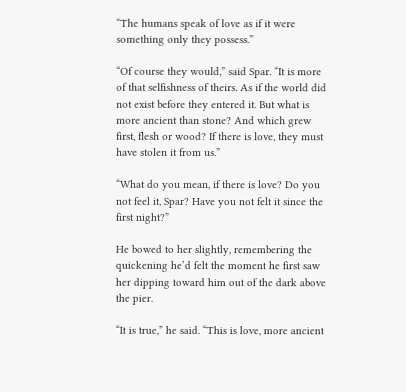“The humans speak of love as if it were something only they possess.”

“Of course they would,” said Spar. “It is more of that selfishness of theirs. As if the world did not exist before they entered it. But what is more ancient than stone? And which grew first, flesh or wood? If there is love, they must have stolen it from us.”

“What do you mean, if there is love? Do you not feel it, Spar? Have you not felt it since the first night?”

He bowed to her slightly, remembering the quickening he’d felt the moment he first saw her dipping toward him out of the dark above the pier.

“It is true,” he said. “This is love, more ancient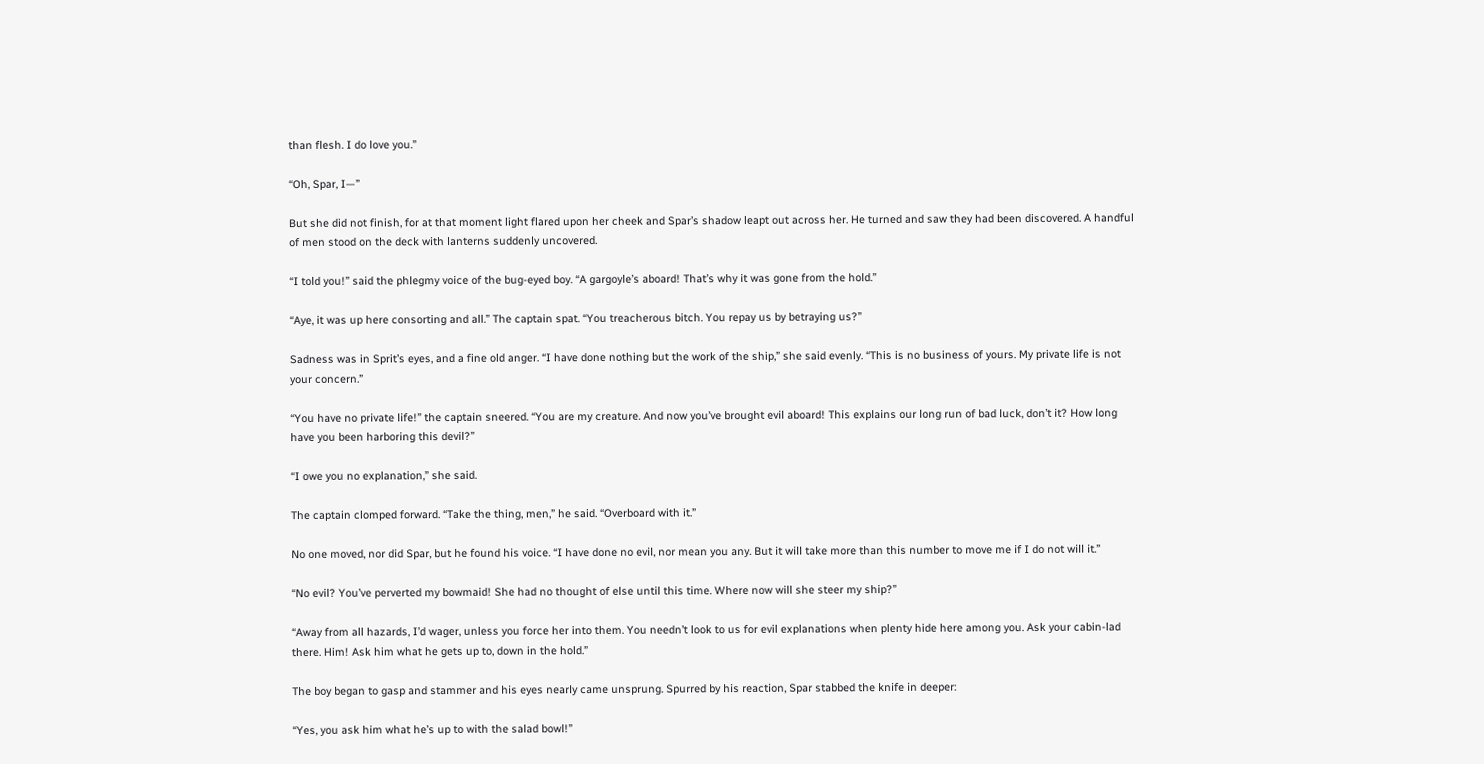than flesh. I do love you.”

“Oh, Spar, I—”

But she did not finish, for at that moment light flared upon her cheek and Spar’s shadow leapt out across her. He turned and saw they had been discovered. A handful of men stood on the deck with lanterns suddenly uncovered.

“I told you!” said the phlegmy voice of the bug-eyed boy. “A gargoyle’s aboard! That’s why it was gone from the hold.”

“Aye, it was up here consorting and all.” The captain spat. “You treacherous bitch. You repay us by betraying us?”

Sadness was in Sprit’s eyes, and a fine old anger. “I have done nothing but the work of the ship,” she said evenly. “This is no business of yours. My private life is not your concern.”

“You have no private life!” the captain sneered. “You are my creature. And now you’ve brought evil aboard! This explains our long run of bad luck, don’t it? How long have you been harboring this devil?”

“I owe you no explanation,” she said.

The captain clomped forward. “Take the thing, men,” he said. “Overboard with it.”

No one moved, nor did Spar, but he found his voice. “I have done no evil, nor mean you any. But it will take more than this number to move me if I do not will it.”

“No evil? You’ve perverted my bowmaid! She had no thought of else until this time. Where now will she steer my ship?”

“Away from all hazards, I’d wager, unless you force her into them. You needn’t look to us for evil explanations when plenty hide here among you. Ask your cabin-lad there. Him! Ask him what he gets up to, down in the hold.”

The boy began to gasp and stammer and his eyes nearly came unsprung. Spurred by his reaction, Spar stabbed the knife in deeper:

“Yes, you ask him what he’s up to with the salad bowl!”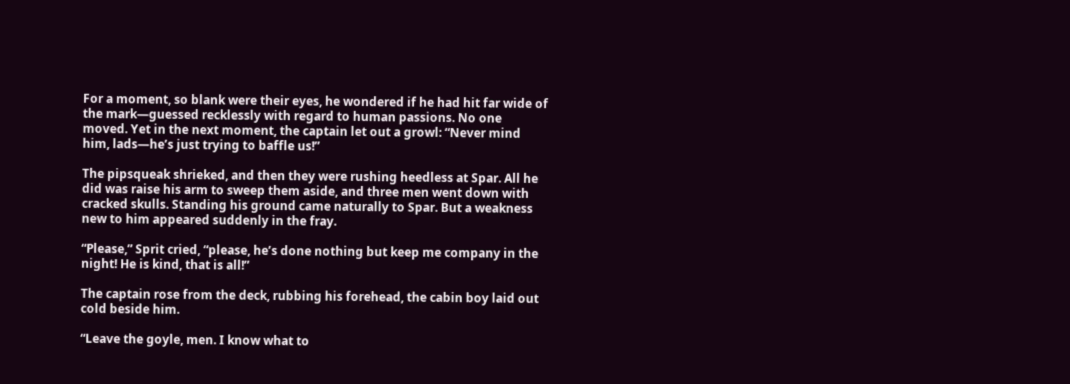For a moment, so blank were their eyes, he wondered if he had hit far wide of the mark—guessed recklessly with regard to human passions. No one moved. Yet in the next moment, the captain let out a growl: “Never mind him, lads—he’s just trying to baffle us!”

The pipsqueak shrieked, and then they were rushing heedless at Spar. All he did was raise his arm to sweep them aside, and three men went down with cracked skulls. Standing his ground came naturally to Spar. But a weakness new to him appeared suddenly in the fray.

“Please,” Sprit cried, “please, he’s done nothing but keep me company in the night! He is kind, that is all!”

The captain rose from the deck, rubbing his forehead, the cabin boy laid out cold beside him.

“Leave the goyle, men. I know what to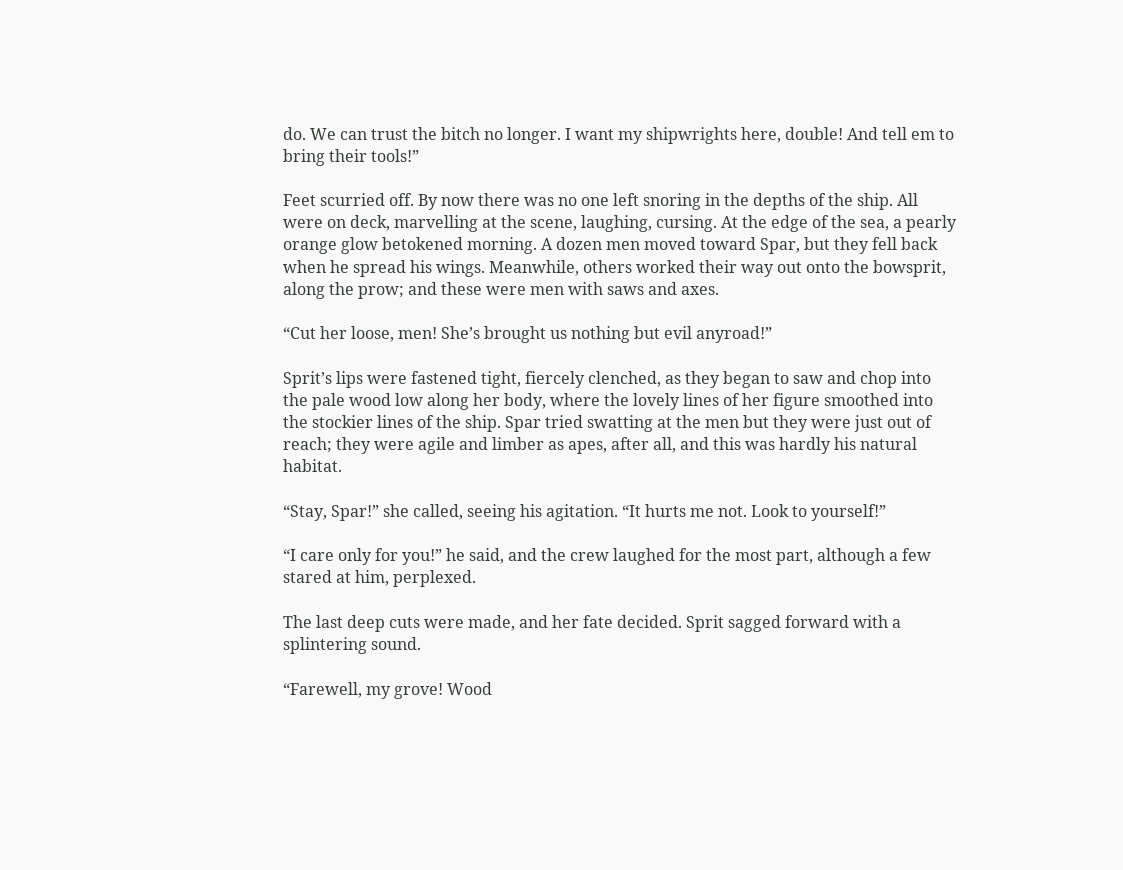do. We can trust the bitch no longer. I want my shipwrights here, double! And tell em to bring their tools!”

Feet scurried off. By now there was no one left snoring in the depths of the ship. All were on deck, marvelling at the scene, laughing, cursing. At the edge of the sea, a pearly orange glow betokened morning. A dozen men moved toward Spar, but they fell back when he spread his wings. Meanwhile, others worked their way out onto the bowsprit, along the prow; and these were men with saws and axes.

“Cut her loose, men! She’s brought us nothing but evil anyroad!”

Sprit’s lips were fastened tight, fiercely clenched, as they began to saw and chop into the pale wood low along her body, where the lovely lines of her figure smoothed into the stockier lines of the ship. Spar tried swatting at the men but they were just out of reach; they were agile and limber as apes, after all, and this was hardly his natural habitat.

“Stay, Spar!” she called, seeing his agitation. “It hurts me not. Look to yourself!”

“I care only for you!” he said, and the crew laughed for the most part, although a few stared at him, perplexed.

The last deep cuts were made, and her fate decided. Sprit sagged forward with a splintering sound.

“Farewell, my grove! Wood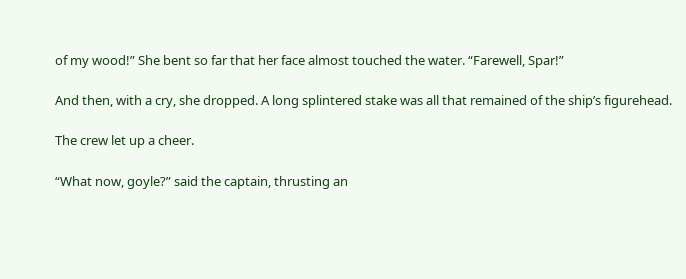of my wood!” She bent so far that her face almost touched the water. “Farewell, Spar!”

And then, with a cry, she dropped. A long splintered stake was all that remained of the ship’s figurehead.

The crew let up a cheer.

“What now, goyle?” said the captain, thrusting an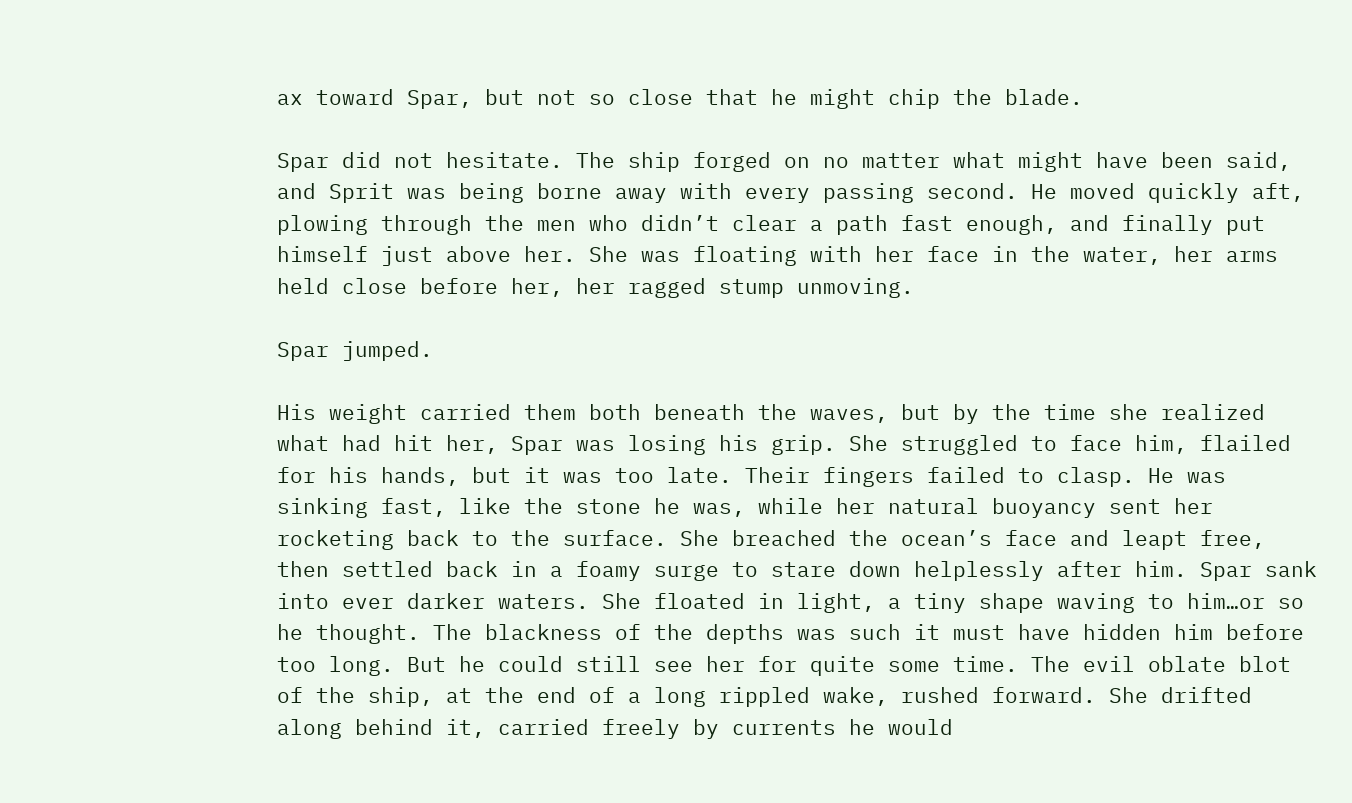ax toward Spar, but not so close that he might chip the blade.

Spar did not hesitate. The ship forged on no matter what might have been said, and Sprit was being borne away with every passing second. He moved quickly aft, plowing through the men who didn’t clear a path fast enough, and finally put himself just above her. She was floating with her face in the water, her arms held close before her, her ragged stump unmoving.

Spar jumped.

His weight carried them both beneath the waves, but by the time she realized what had hit her, Spar was losing his grip. She struggled to face him, flailed for his hands, but it was too late. Their fingers failed to clasp. He was sinking fast, like the stone he was, while her natural buoyancy sent her rocketing back to the surface. She breached the ocean’s face and leapt free, then settled back in a foamy surge to stare down helplessly after him. Spar sank into ever darker waters. She floated in light, a tiny shape waving to him…or so he thought. The blackness of the depths was such it must have hidden him before too long. But he could still see her for quite some time. The evil oblate blot of the ship, at the end of a long rippled wake, rushed forward. She drifted along behind it, carried freely by currents he would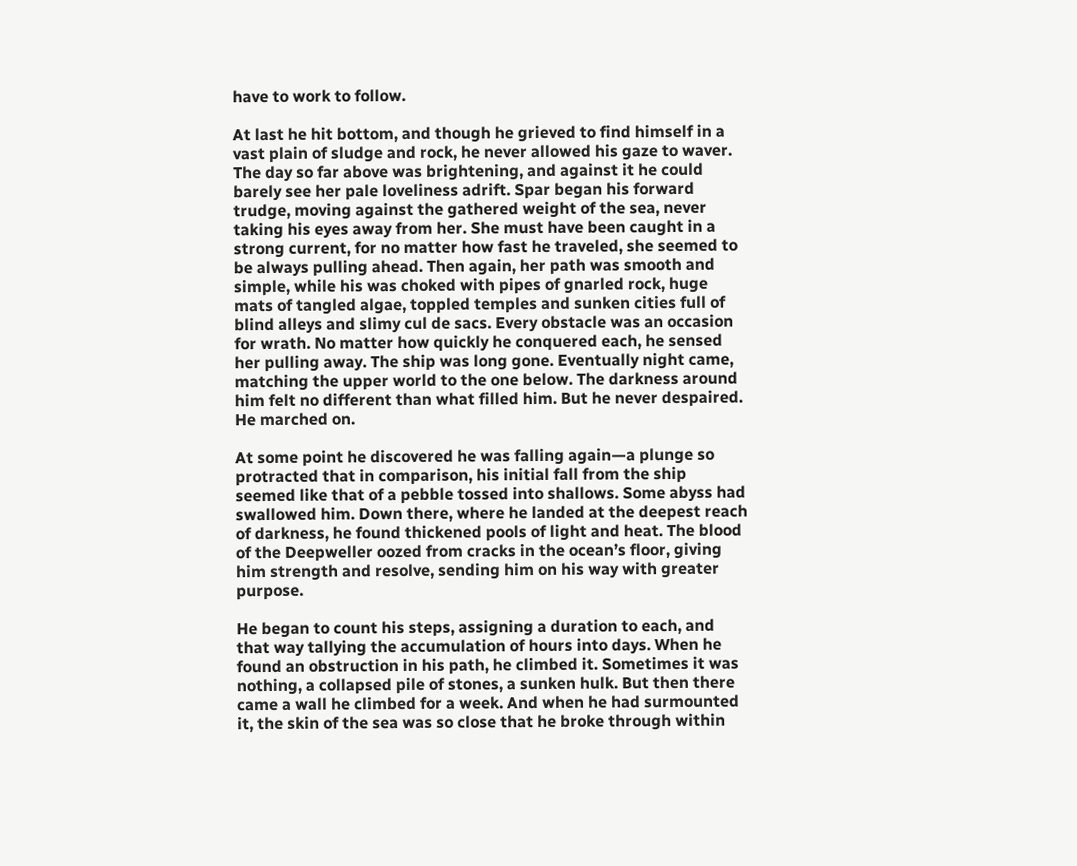have to work to follow.

At last he hit bottom, and though he grieved to find himself in a vast plain of sludge and rock, he never allowed his gaze to waver. The day so far above was brightening, and against it he could barely see her pale loveliness adrift. Spar began his forward trudge, moving against the gathered weight of the sea, never taking his eyes away from her. She must have been caught in a strong current, for no matter how fast he traveled, she seemed to be always pulling ahead. Then again, her path was smooth and simple, while his was choked with pipes of gnarled rock, huge mats of tangled algae, toppled temples and sunken cities full of blind alleys and slimy cul de sacs. Every obstacle was an occasion for wrath. No matter how quickly he conquered each, he sensed her pulling away. The ship was long gone. Eventually night came, matching the upper world to the one below. The darkness around him felt no different than what filled him. But he never despaired. He marched on.

At some point he discovered he was falling again—a plunge so protracted that in comparison, his initial fall from the ship seemed like that of a pebble tossed into shallows. Some abyss had swallowed him. Down there, where he landed at the deepest reach of darkness, he found thickened pools of light and heat. The blood of the Deepweller oozed from cracks in the ocean’s floor, giving him strength and resolve, sending him on his way with greater purpose.

He began to count his steps, assigning a duration to each, and that way tallying the accumulation of hours into days. When he found an obstruction in his path, he climbed it. Sometimes it was nothing, a collapsed pile of stones, a sunken hulk. But then there came a wall he climbed for a week. And when he had surmounted it, the skin of the sea was so close that he broke through within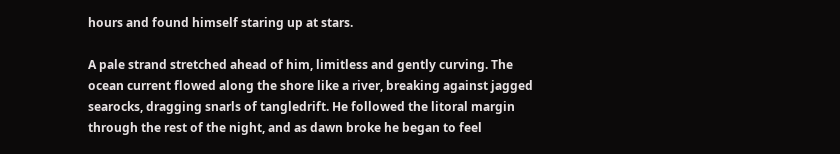hours and found himself staring up at stars.

A pale strand stretched ahead of him, limitless and gently curving. The ocean current flowed along the shore like a river, breaking against jagged searocks, dragging snarls of tangledrift. He followed the litoral margin through the rest of the night, and as dawn broke he began to feel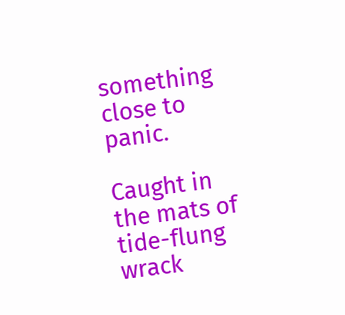something close to panic.

Caught in the mats of tide-flung wrack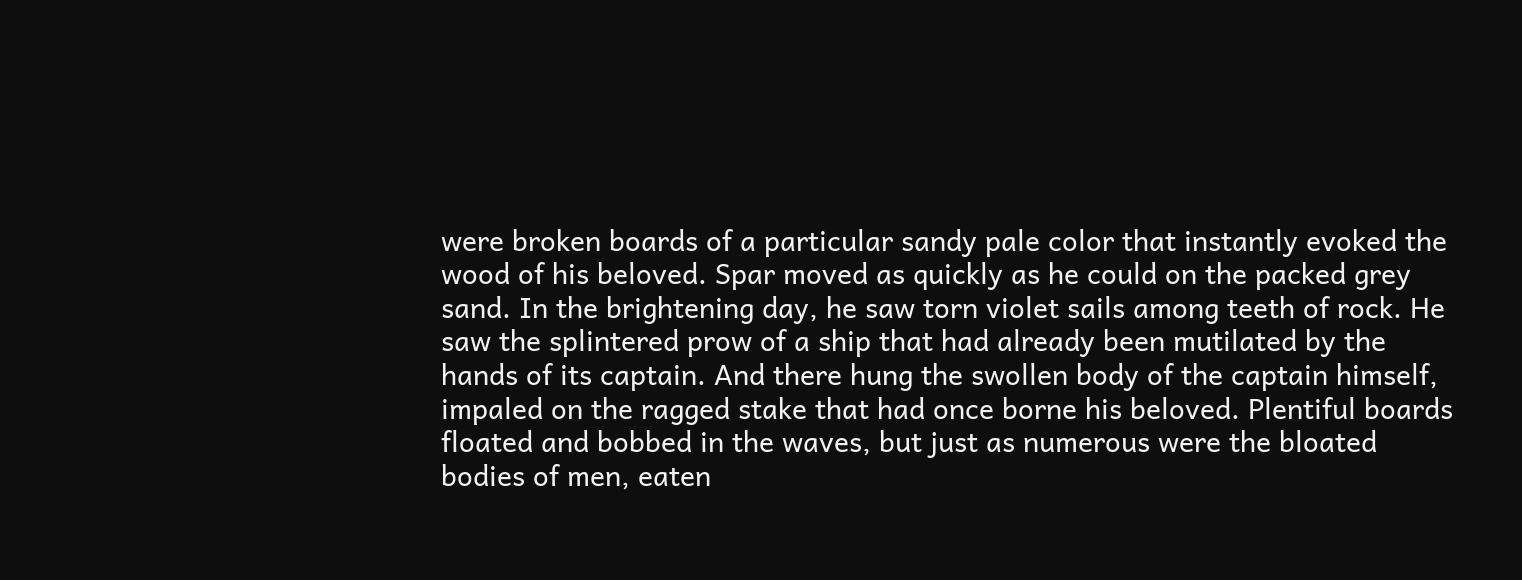were broken boards of a particular sandy pale color that instantly evoked the wood of his beloved. Spar moved as quickly as he could on the packed grey sand. In the brightening day, he saw torn violet sails among teeth of rock. He saw the splintered prow of a ship that had already been mutilated by the hands of its captain. And there hung the swollen body of the captain himself, impaled on the ragged stake that had once borne his beloved. Plentiful boards floated and bobbed in the waves, but just as numerous were the bloated bodies of men, eaten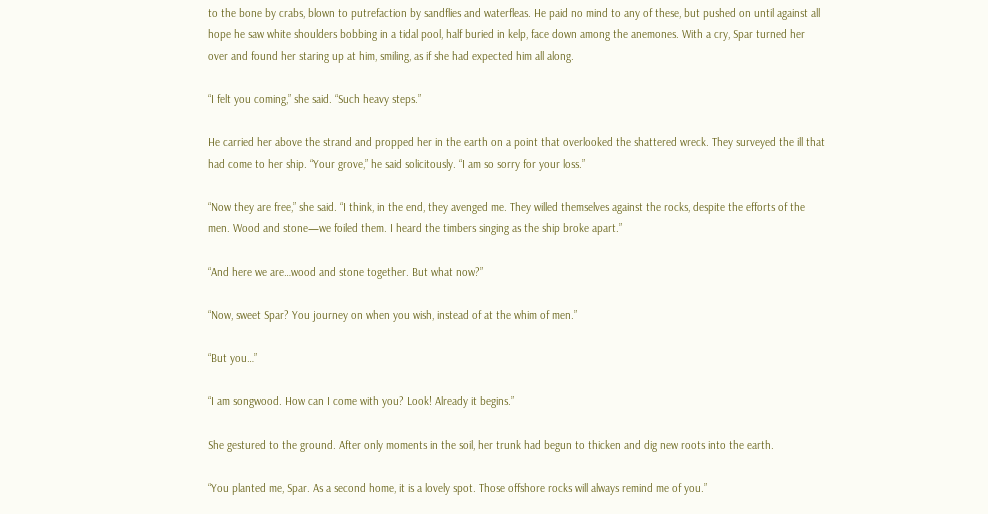to the bone by crabs, blown to putrefaction by sandflies and waterfleas. He paid no mind to any of these, but pushed on until against all hope he saw white shoulders bobbing in a tidal pool, half buried in kelp, face down among the anemones. With a cry, Spar turned her over and found her staring up at him, smiling, as if she had expected him all along.

“I felt you coming,” she said. “Such heavy steps.”

He carried her above the strand and propped her in the earth on a point that overlooked the shattered wreck. They surveyed the ill that had come to her ship. “Your grove,” he said solicitously. “I am so sorry for your loss.”

“Now they are free,” she said. “I think, in the end, they avenged me. They willed themselves against the rocks, despite the efforts of the men. Wood and stone—we foiled them. I heard the timbers singing as the ship broke apart.”

“And here we are…wood and stone together. But what now?”

“Now, sweet Spar? You journey on when you wish, instead of at the whim of men.”

“But you…”

“I am songwood. How can I come with you? Look! Already it begins.”

She gestured to the ground. After only moments in the soil, her trunk had begun to thicken and dig new roots into the earth.

“You planted me, Spar. As a second home, it is a lovely spot. Those offshore rocks will always remind me of you.”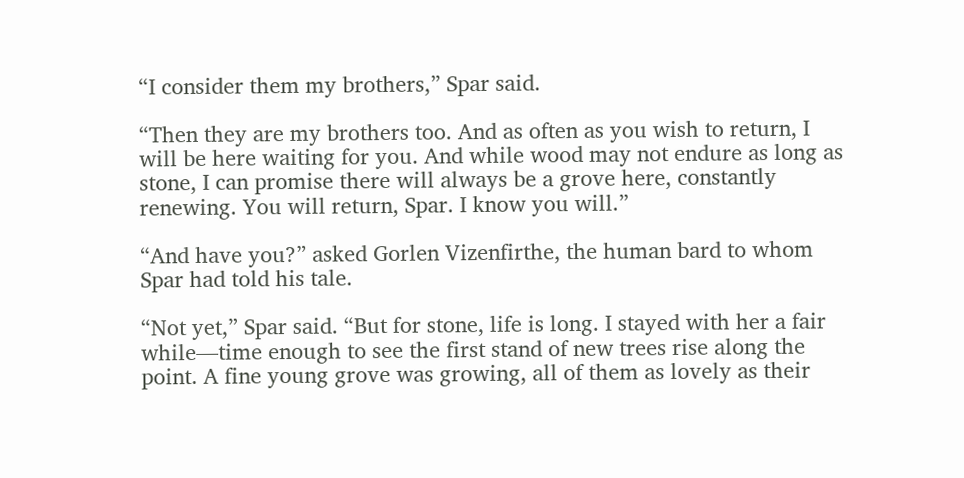“I consider them my brothers,” Spar said.

“Then they are my brothers too. And as often as you wish to return, I will be here waiting for you. And while wood may not endure as long as stone, I can promise there will always be a grove here, constantly renewing. You will return, Spar. I know you will.”

“And have you?” asked Gorlen Vizenfirthe, the human bard to whom Spar had told his tale.

“Not yet,” Spar said. “But for stone, life is long. I stayed with her a fair while—time enough to see the first stand of new trees rise along the point. A fine young grove was growing, all of them as lovely as their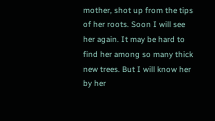mother, shot up from the tips of her roots. Soon I will see her again. It may be hard to find her among so many thick new trees. But I will know her by her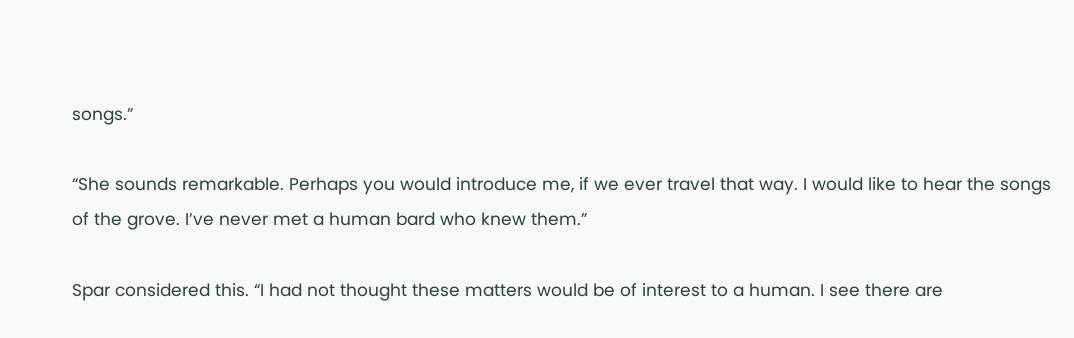songs.”

“She sounds remarkable. Perhaps you would introduce me, if we ever travel that way. I would like to hear the songs of the grove. I’ve never met a human bard who knew them.”

Spar considered this. “I had not thought these matters would be of interest to a human. I see there are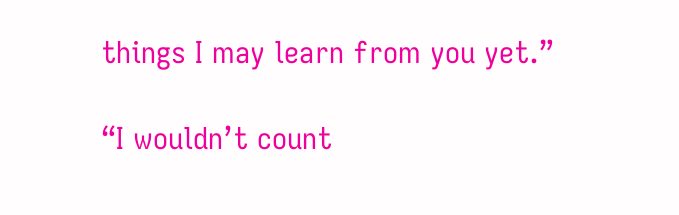things I may learn from you yet.”

“I wouldn’t count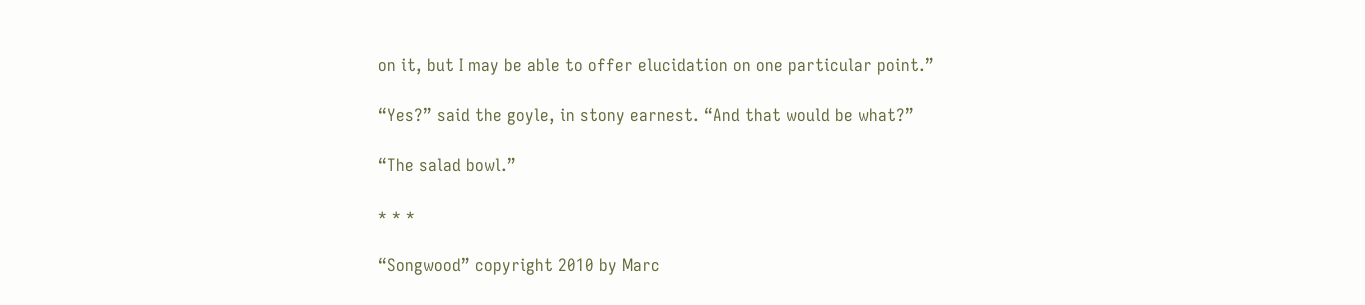on it, but I may be able to offer elucidation on one particular point.”

“Yes?” said the goyle, in stony earnest. “And that would be what?”

“The salad bowl.”

* * *

“Songwood” copyright 2010 by Marc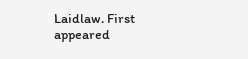Laidlaw. First appeared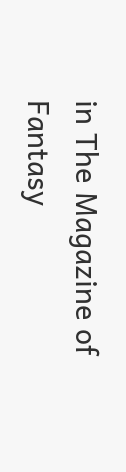in The Magazine of Fantasy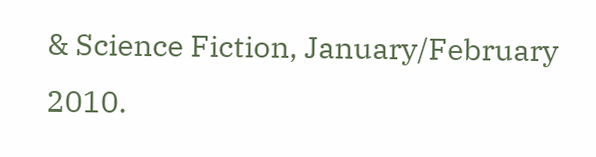& Science Fiction, January/February 2010.